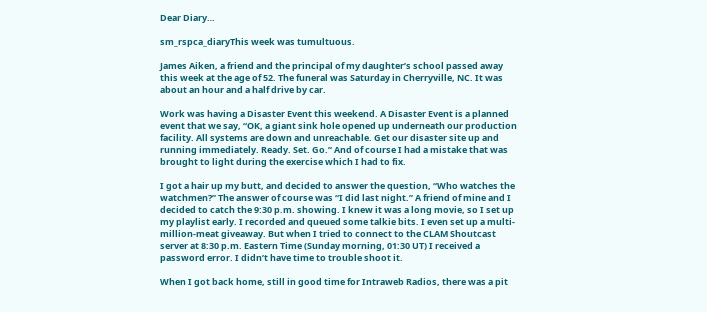Dear Diary…

sm_rspca_diaryThis week was tumultuous.

James Aiken, a friend and the principal of my daughter’s school passed away this week at the age of 52. The funeral was Saturday in Cherryville, NC. It was about an hour and a half drive by car.

Work was having a Disaster Event this weekend. A Disaster Event is a planned event that we say, “OK, a giant sink hole opened up underneath our production facility. All systems are down and unreachable. Get our disaster site up and running immediately. Ready. Set. Go.” And of course I had a mistake that was brought to light during the exercise which I had to fix.

I got a hair up my butt, and decided to answer the question, “Who watches the watchmen?” The answer of course was “I did last night.” A friend of mine and I decided to catch the 9:30 p.m. showing. I knew it was a long movie, so I set up my playlist early. I recorded and queued some talkie bits. I even set up a multi-million-meat giveaway. But when I tried to connect to the CLAM Shoutcast server at 8:30 p.m. Eastern Time (Sunday morning, 01:30 UT) I received a password error. I didn’t have time to trouble shoot it.

When I got back home, still in good time for Intraweb Radios, there was a pit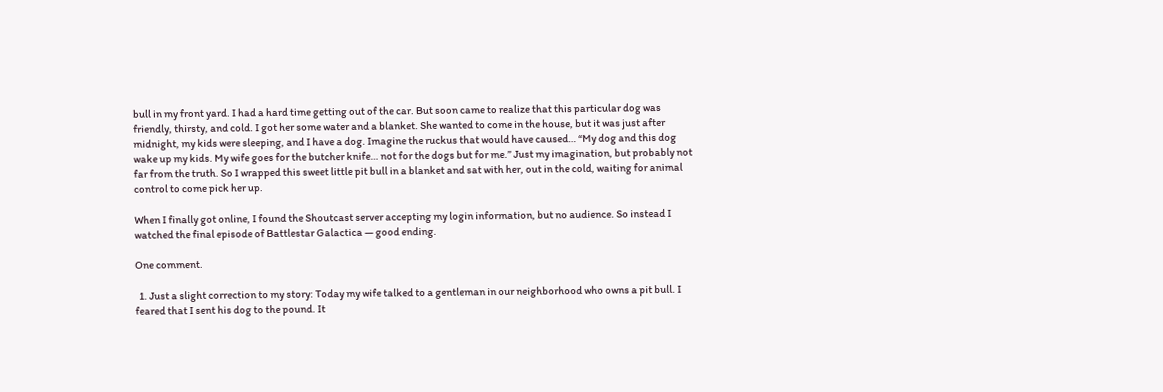bull in my front yard. I had a hard time getting out of the car. But soon came to realize that this particular dog was friendly, thirsty, and cold. I got her some water and a blanket. She wanted to come in the house, but it was just after midnight, my kids were sleeping, and I have a dog. Imagine the ruckus that would have caused… “My dog and this dog wake up my kids. My wife goes for the butcher knife… not for the dogs but for me.” Just my imagination, but probably not far from the truth. So I wrapped this sweet little pit bull in a blanket and sat with her, out in the cold, waiting for animal control to come pick her up.

When I finally got online, I found the Shoutcast server accepting my login information, but no audience. So instead I watched the final episode of Battlestar Galactica — good ending.

One comment.

  1. Just a slight correction to my story: Today my wife talked to a gentleman in our neighborhood who owns a pit bull. I feared that I sent his dog to the pound. It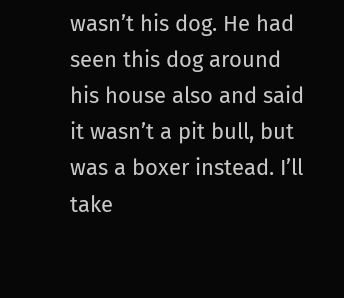wasn’t his dog. He had seen this dog around his house also and said it wasn’t a pit bull, but was a boxer instead. I’ll take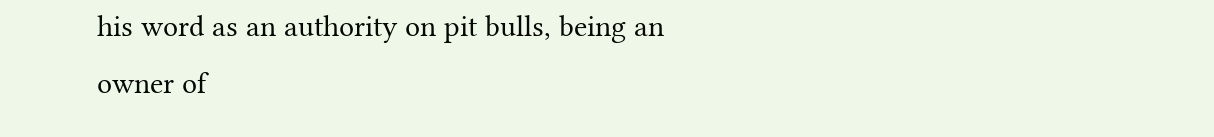his word as an authority on pit bulls, being an owner of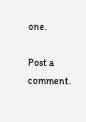one.

Post a comment.